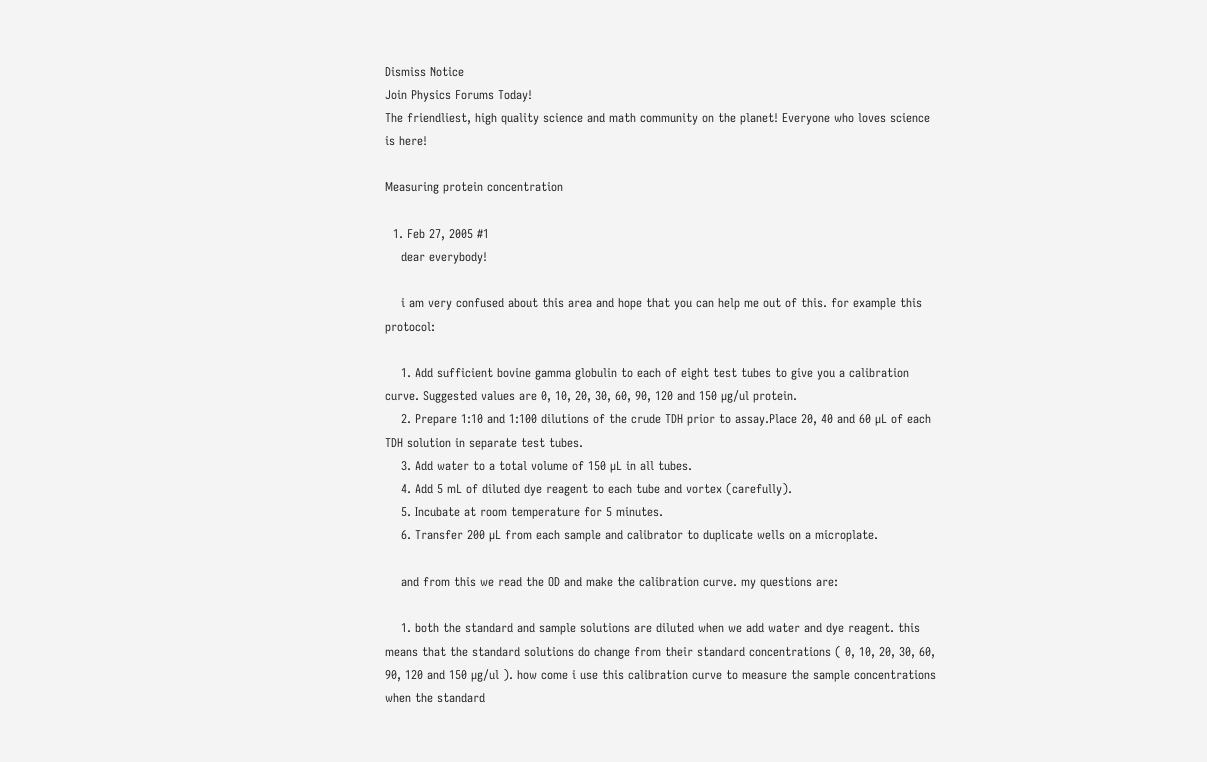Dismiss Notice
Join Physics Forums Today!
The friendliest, high quality science and math community on the planet! Everyone who loves science is here!

Measuring protein concentration

  1. Feb 27, 2005 #1
    dear everybody!

    i am very confused about this area and hope that you can help me out of this. for example this protocol:

    1. Add sufficient bovine gamma globulin to each of eight test tubes to give you a calibration curve. Suggested values are 0, 10, 20, 30, 60, 90, 120 and 150 µg/ul protein.
    2. Prepare 1:10 and 1:100 dilutions of the crude TDH prior to assay.Place 20, 40 and 60 µL of each TDH solution in separate test tubes.
    3. Add water to a total volume of 150 µL in all tubes.
    4. Add 5 mL of diluted dye reagent to each tube and vortex (carefully).
    5. Incubate at room temperature for 5 minutes.
    6. Transfer 200 µL from each sample and calibrator to duplicate wells on a microplate.

    and from this we read the OD and make the calibration curve. my questions are:

    1. both the standard and sample solutions are diluted when we add water and dye reagent. this means that the standard solutions do change from their standard concentrations ( 0, 10, 20, 30, 60, 90, 120 and 150 µg/ul ). how come i use this calibration curve to measure the sample concentrations when the standard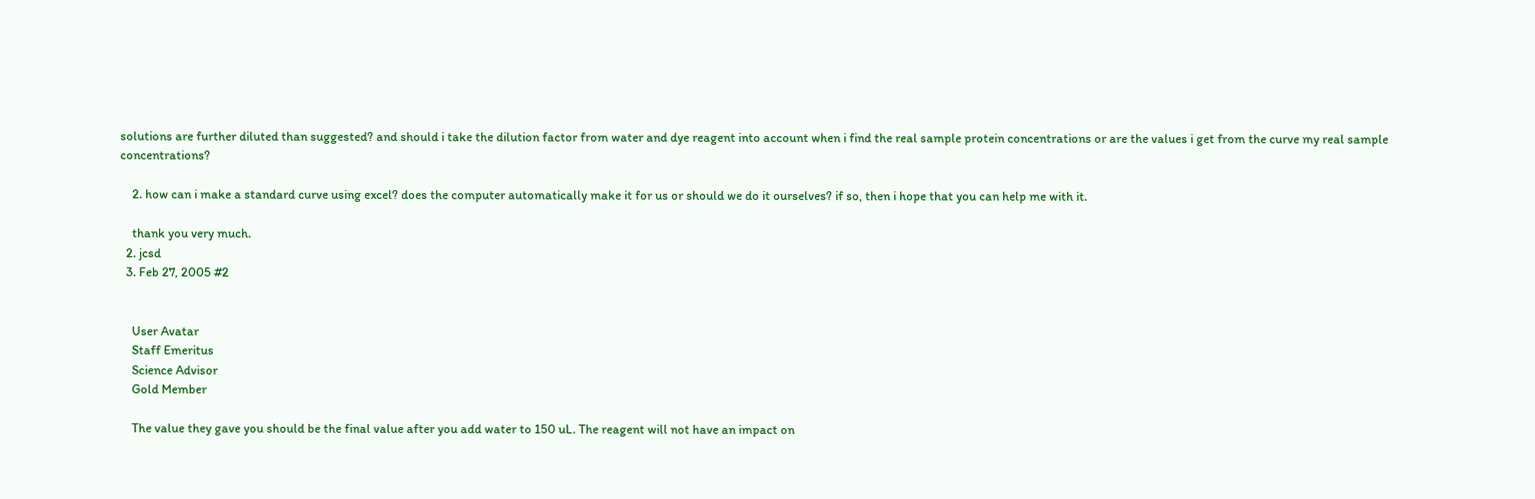solutions are further diluted than suggested? and should i take the dilution factor from water and dye reagent into account when i find the real sample protein concentrations or are the values i get from the curve my real sample concentrations?

    2. how can i make a standard curve using excel? does the computer automatically make it for us or should we do it ourselves? if so, then i hope that you can help me with it.

    thank you very much.
  2. jcsd
  3. Feb 27, 2005 #2


    User Avatar
    Staff Emeritus
    Science Advisor
    Gold Member

    The value they gave you should be the final value after you add water to 150 uL. The reagent will not have an impact on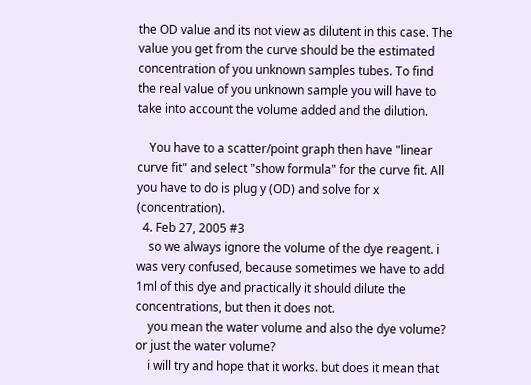the OD value and its not view as dilutent in this case. The value you get from the curve should be the estimated concentration of you unknown samples tubes. To find the real value of you unknown sample you will have to take into account the volume added and the dilution.

    You have to a scatter/point graph then have "linear curve fit" and select "show formula" for the curve fit. All you have to do is plug y (OD) and solve for x (concentration).
  4. Feb 27, 2005 #3
    so we always ignore the volume of the dye reagent. i was very confused, because sometimes we have to add 1ml of this dye and practically it should dilute the concentrations, but then it does not.
    you mean the water volume and also the dye volume? or just the water volume?
    i will try and hope that it works. but does it mean that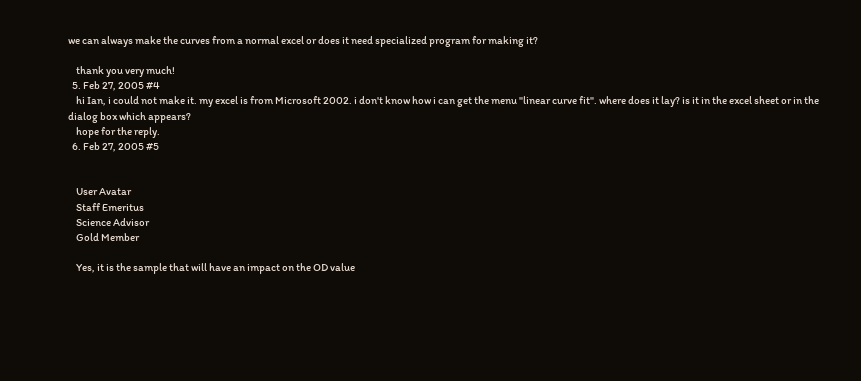we can always make the curves from a normal excel or does it need specialized program for making it?

    thank you very much!
  5. Feb 27, 2005 #4
    hi Ian, i could not make it. my excel is from Microsoft 2002. i don't know how i can get the menu "linear curve fit". where does it lay? is it in the excel sheet or in the dialog box which appears?
    hope for the reply.
  6. Feb 27, 2005 #5


    User Avatar
    Staff Emeritus
    Science Advisor
    Gold Member

    Yes, it is the sample that will have an impact on the OD value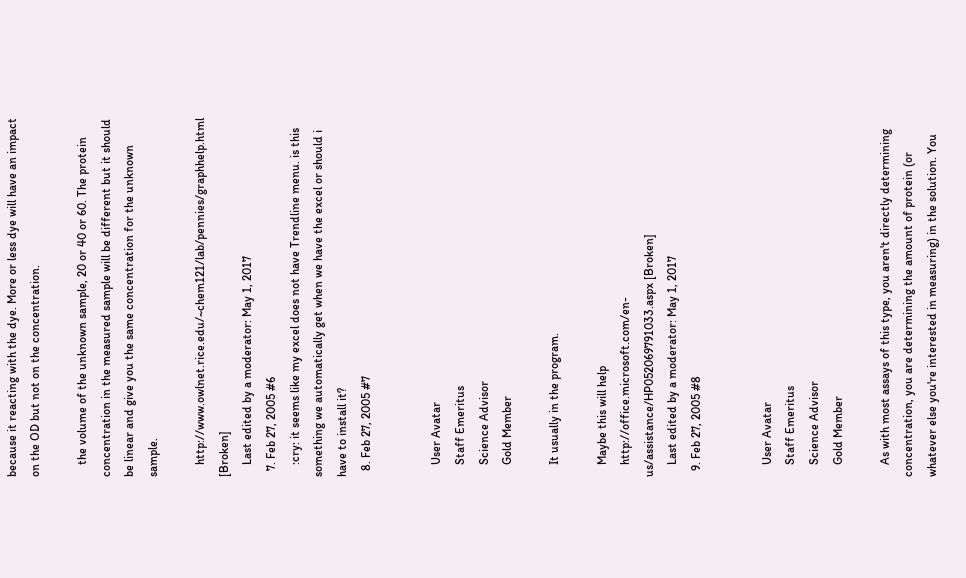because it reacting with the dye. More or less dye will have an impact on the OD but not on the concentration.

    the volume of the unknown sample, 20 or 40 or 60. The protein concentration in the measured sample will be different but it should be linear and give you the same concentration for the unknown sample.

    http://www.owlnet.rice.edu/~chem121/lab/pennies/graphhelp.html [Broken]
    Last edited by a moderator: May 1, 2017
  7. Feb 27, 2005 #6
    :cry: it seems like my excel does not have Trendline menu. is this something we automatically get when we have the excel or should i have to install it?
  8. Feb 27, 2005 #7


    User Avatar
    Staff Emeritus
    Science Advisor
    Gold Member

    It usually in the program.

    Maybe this will help
    http://office.microsoft.com/en-us/assistance/HP052069791033.aspx [Broken]
    Last edited by a moderator: May 1, 2017
  9. Feb 27, 2005 #8


    User Avatar
    Staff Emeritus
    Science Advisor
    Gold Member

    As with most assays of this type, you aren't directly determining concentration, you are determining the amount of protein (or whatever else you're interested in measuring) in the solution. You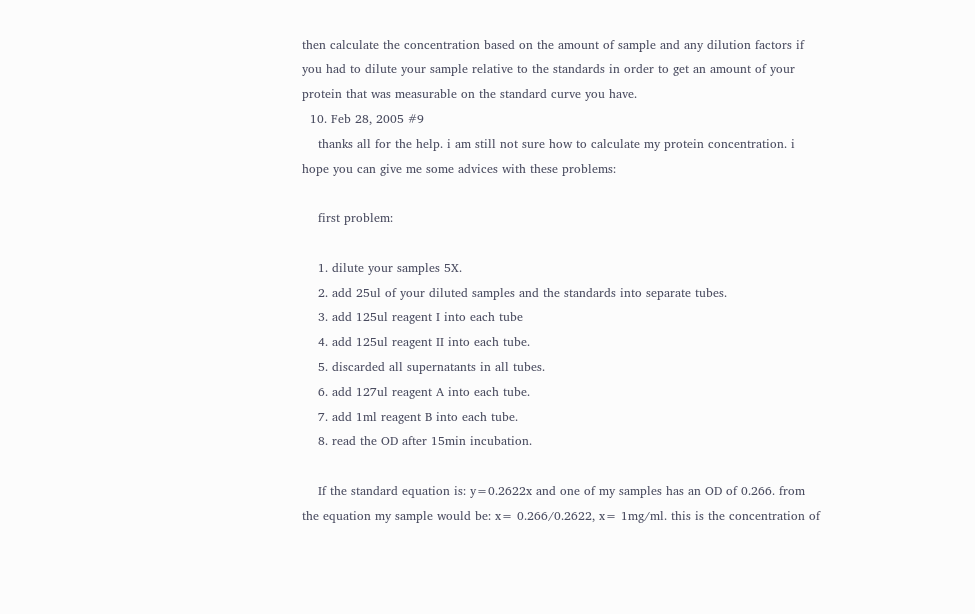then calculate the concentration based on the amount of sample and any dilution factors if you had to dilute your sample relative to the standards in order to get an amount of your protein that was measurable on the standard curve you have.
  10. Feb 28, 2005 #9
    thanks all for the help. i am still not sure how to calculate my protein concentration. i hope you can give me some advices with these problems:

    first problem:

    1. dilute your samples 5X.
    2. add 25ul of your diluted samples and the standards into separate tubes.
    3. add 125ul reagent I into each tube
    4. add 125ul reagent II into each tube.
    5. discarded all supernatants in all tubes.
    6. add 127ul reagent A into each tube.
    7. add 1ml reagent B into each tube.
    8. read the OD after 15min incubation.

    If the standard equation is: y=0.2622x and one of my samples has an OD of 0.266. from the equation my sample would be: x= 0.266/0.2622, x= 1mg/ml. this is the concentration of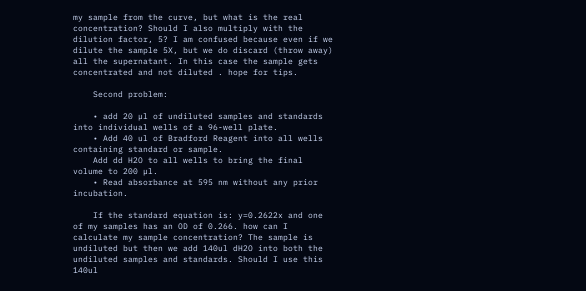my sample from the curve, but what is the real concentration? Should I also multiply with the dilution factor, 5? I am confused because even if we dilute the sample 5X, but we do discard (throw away) all the supernatant. In this case the sample gets concentrated and not diluted . hope for tips.

    Second problem:

    • add 20 µl of undiluted samples and standards into individual wells of a 96-well plate.
    • Add 40 ul of Bradford Reagent into all wells containing standard or sample.
    Add dd H2O to all wells to bring the final volume to 200 µl.
    • Read absorbance at 595 nm without any prior incubation.

    If the standard equation is: y=0.2622x and one of my samples has an OD of 0.266. how can I calculate my sample concentration? The sample is undiluted but then we add 140ul dH2O into both the undiluted samples and standards. Should I use this 140ul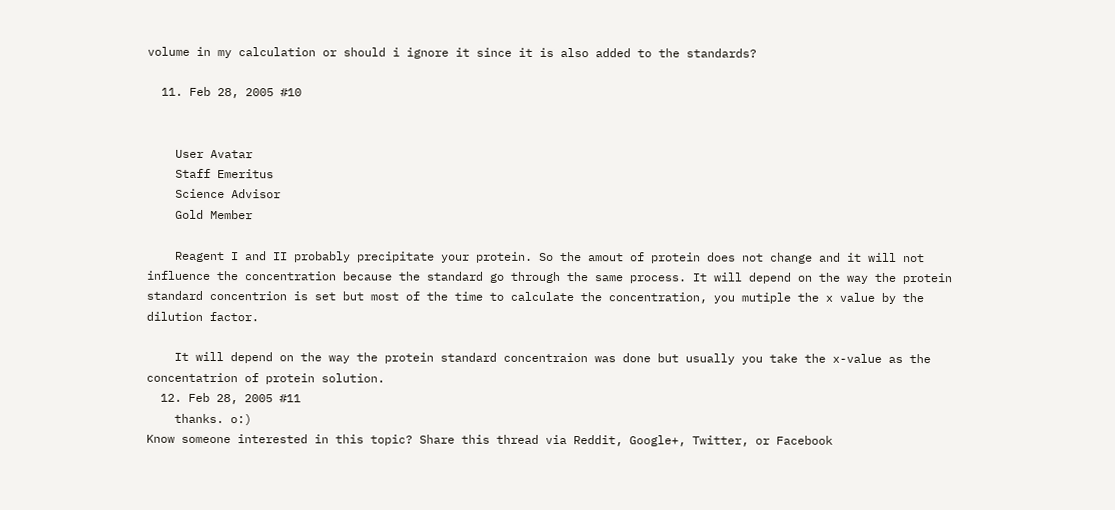volume in my calculation or should i ignore it since it is also added to the standards?

  11. Feb 28, 2005 #10


    User Avatar
    Staff Emeritus
    Science Advisor
    Gold Member

    Reagent I and II probably precipitate your protein. So the amout of protein does not change and it will not influence the concentration because the standard go through the same process. It will depend on the way the protein standard concentrion is set but most of the time to calculate the concentration, you mutiple the x value by the dilution factor.

    It will depend on the way the protein standard concentraion was done but usually you take the x-value as the concentatrion of protein solution.
  12. Feb 28, 2005 #11
    thanks. o:)
Know someone interested in this topic? Share this thread via Reddit, Google+, Twitter, or Facebook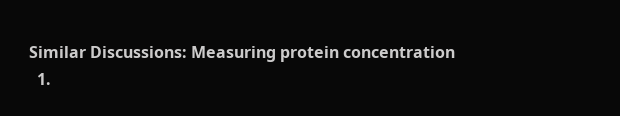Similar Discussions: Measuring protein concentration
  1.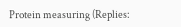Protein measuring (Replies: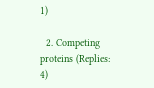1)

  2. Competing proteins (Replies: 4)